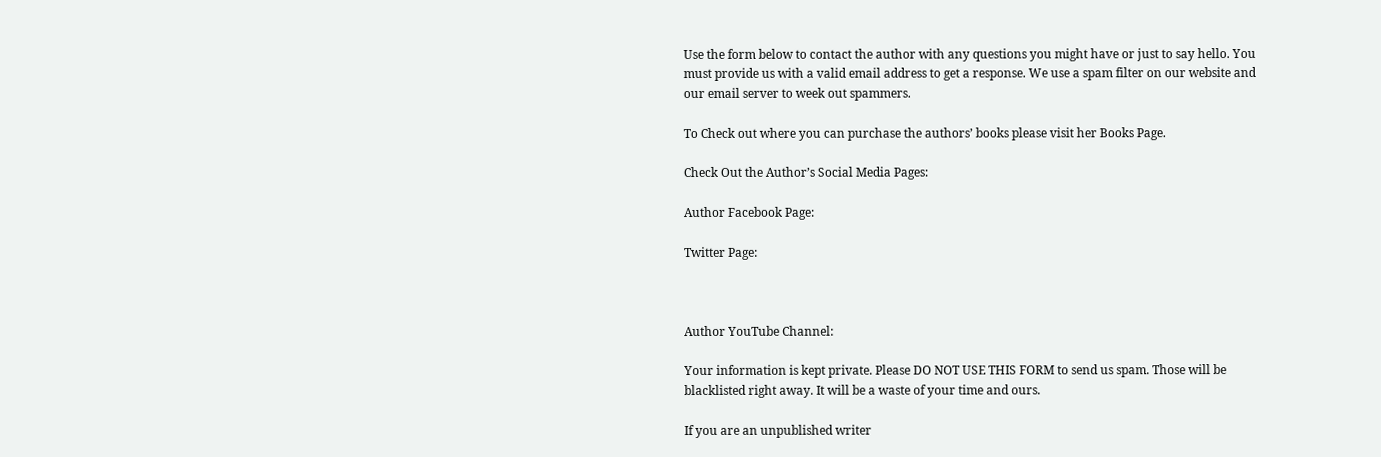Use the form below to contact the author with any questions you might have or just to say hello. You must provide us with a valid email address to get a response. We use a spam filter on our website and our email server to week out spammers.

To Check out where you can purchase the authors’ books please visit her Books Page.

Check Out the Author’s Social Media Pages:

Author Facebook Page:

Twitter Page:



Author YouTube Channel:

Your information is kept private. Please DO NOT USE THIS FORM to send us spam. Those will be blacklisted right away. It will be a waste of your time and ours.

If you are an unpublished writer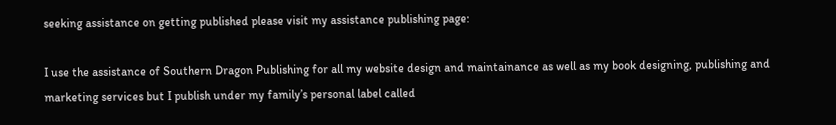seeking assistance on getting published please visit my assistance publishing page:

I use the assistance of Southern Dragon Publishing for all my website design and maintainance as well as my book designing, publishing and marketing services but I publish under my family’s personal label called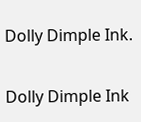Dolly Dimple Ink.

Dolly Dimple Ink